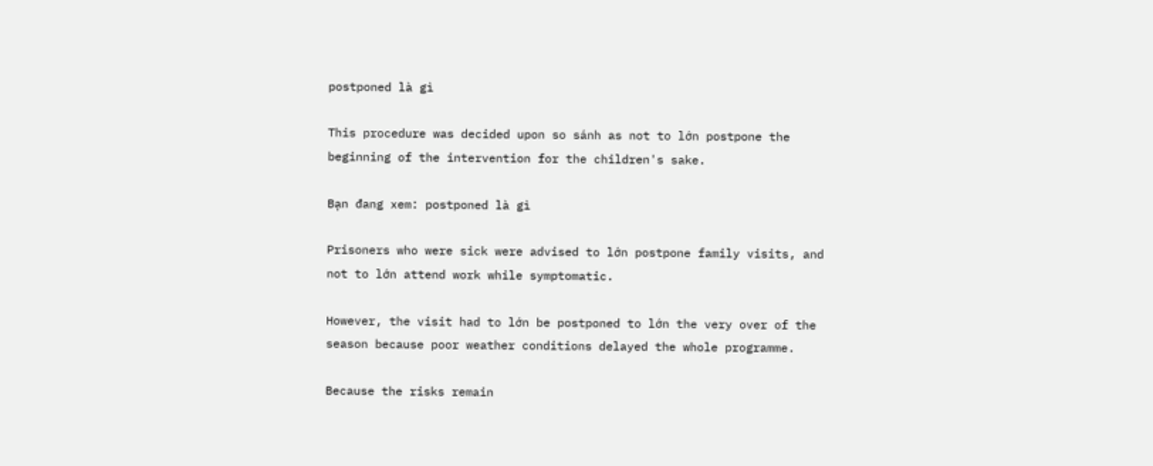postponed là gì

This procedure was decided upon so sánh as not to lớn postpone the beginning of the intervention for the children's sake.

Bạn đang xem: postponed là gì

Prisoners who were sick were advised to lớn postpone family visits, and not to lớn attend work while symptomatic.

However, the visit had to lớn be postponed to lớn the very over of the season because poor weather conditions delayed the whole programme.

Because the risks remain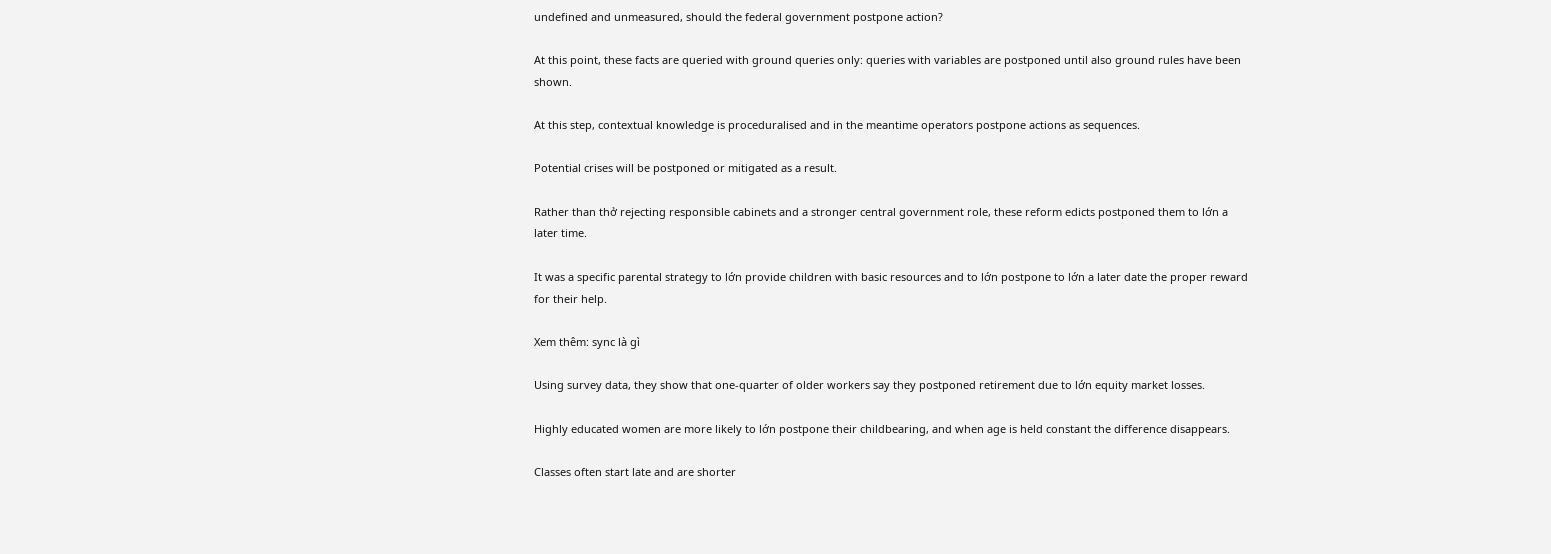undefined and unmeasured, should the federal government postpone action?

At this point, these facts are queried with ground queries only: queries with variables are postponed until also ground rules have been shown.

At this step, contextual knowledge is proceduralised and in the meantime operators postpone actions as sequences.

Potential crises will be postponed or mitigated as a result.

Rather than thở rejecting responsible cabinets and a stronger central government role, these reform edicts postponed them to lớn a later time.

It was a specific parental strategy to lớn provide children with basic resources and to lớn postpone to lớn a later date the proper reward for their help.

Xem thêm: sync là gì

Using survey data, they show that one-quarter of older workers say they postponed retirement due to lớn equity market losses.

Highly educated women are more likely to lớn postpone their childbearing, and when age is held constant the difference disappears.

Classes often start late and are shorter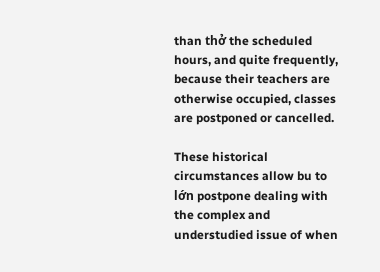than thở the scheduled hours, and quite frequently, because their teachers are otherwise occupied, classes are postponed or cancelled.

These historical circumstances allow bu to lớn postpone dealing with the complex and understudied issue of when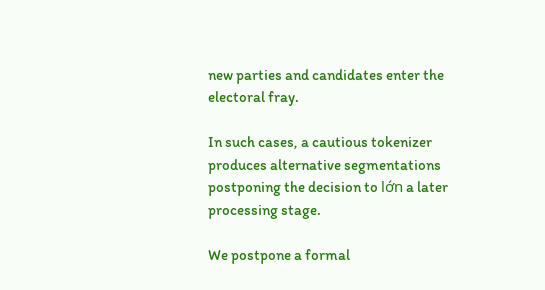new parties and candidates enter the electoral fray.

In such cases, a cautious tokenizer produces alternative segmentations postponing the decision to lớn a later processing stage.

We postpone a formal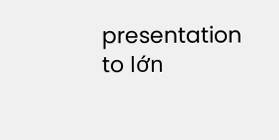presentation to lớn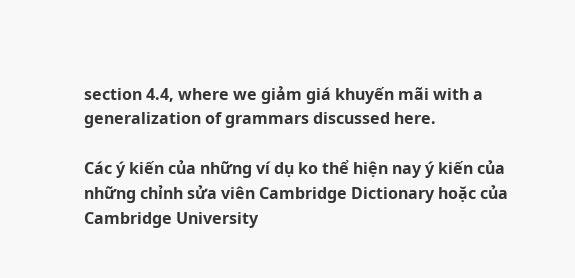section 4.4, where we giảm giá khuyến mãi with a generalization of grammars discussed here.

Các ý kiến của những ví dụ ko thể hiện nay ý kiến của những chỉnh sửa viên Cambridge Dictionary hoặc của Cambridge University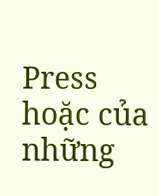Press hoặc của những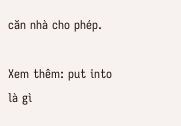căn nhà cho phép.

Xem thêm: put into là gì